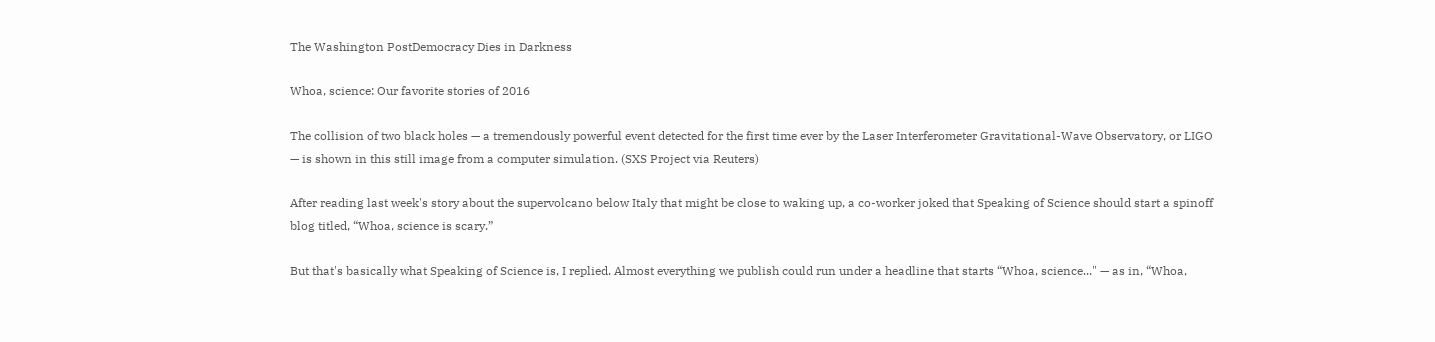The Washington PostDemocracy Dies in Darkness

Whoa, science: Our favorite stories of 2016

The collision of two black holes — a tremendously powerful event detected for the first time ever by the Laser Interferometer Gravitational-Wave Observatory, or LIGO — is shown in this still image from a computer simulation. (SXS Project via Reuters)

After reading last week's story about the supervolcano below Italy that might be close to waking up, a co-worker joked that Speaking of Science should start a spinoff blog titled, “Whoa, science is scary.”

But that's basically what Speaking of Science is, I replied. Almost everything we publish could run under a headline that starts “Whoa, science..." — as in, “Whoa,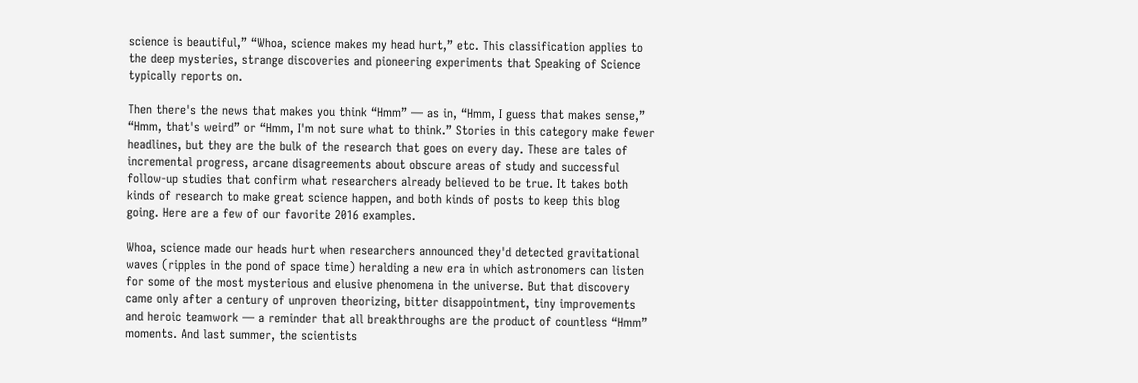science is beautiful,” “Whoa, science makes my head hurt,” etc. This classification applies to the deep mysteries, strange discoveries and pioneering experiments that Speaking of Science typically reports on.

Then there's the news that makes you think “Hmm” — as in, “Hmm, I guess that makes sense,” “Hmm, that's weird” or “Hmm, I'm not sure what to think.” Stories in this category make fewer headlines, but they are the bulk of the research that goes on every day. These are tales of incremental progress, arcane disagreements about obscure areas of study and successful follow-up studies that confirm what researchers already believed to be true. It takes both kinds of research to make great science happen, and both kinds of posts to keep this blog going. Here are a few of our favorite 2016 examples.

Whoa, science made our heads hurt when researchers announced they'd detected gravitational waves (ripples in the pond of space time) heralding a new era in which astronomers can listen for some of the most mysterious and elusive phenomena in the universe. But that discovery came only after a century of unproven theorizing, bitter disappointment, tiny improvements and heroic teamwork — a reminder that all breakthroughs are the product of countless “Hmm” moments. And last summer, the scientists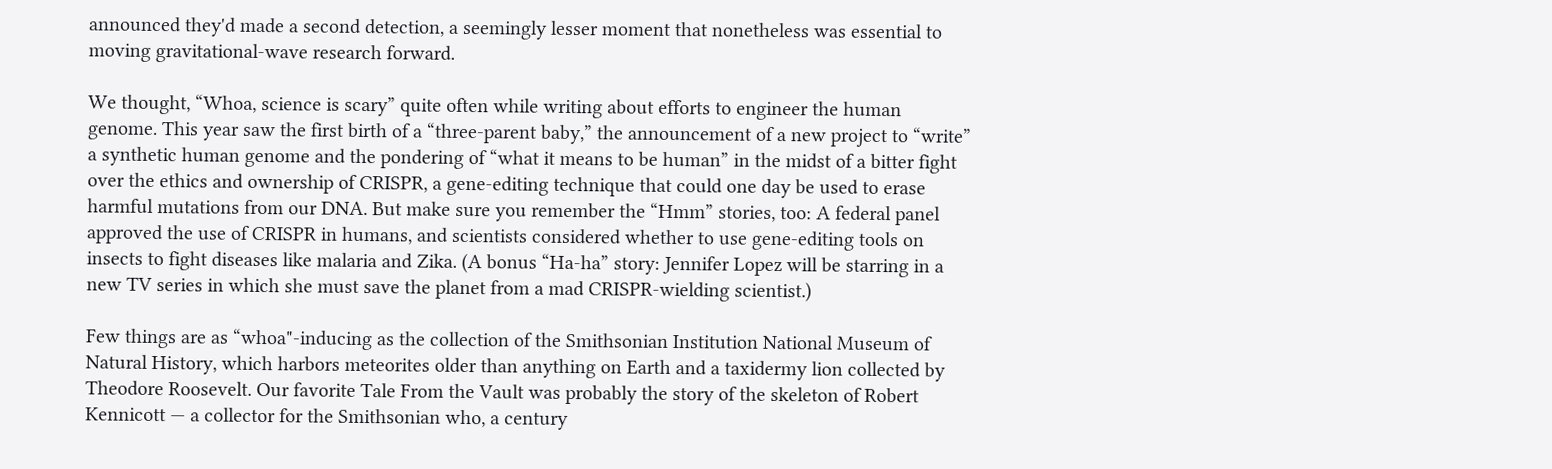announced they'd made a second detection, a seemingly lesser moment that nonetheless was essential to moving gravitational-wave research forward.

We thought, “Whoa, science is scary” quite often while writing about efforts to engineer the human genome. This year saw the first birth of a “three-parent baby,” the announcement of a new project to “write” a synthetic human genome and the pondering of “what it means to be human” in the midst of a bitter fight over the ethics and ownership of CRISPR, a gene-editing technique that could one day be used to erase harmful mutations from our DNA. But make sure you remember the “Hmm” stories, too: A federal panel approved the use of CRISPR in humans, and scientists considered whether to use gene-editing tools on insects to fight diseases like malaria and Zika. (A bonus “Ha-ha” story: Jennifer Lopez will be starring in a new TV series in which she must save the planet from a mad CRISPR-wielding scientist.)

Few things are as “whoa"-inducing as the collection of the Smithsonian Institution National Museum of Natural History, which harbors meteorites older than anything on Earth and a taxidermy lion collected by Theodore Roosevelt. Our favorite Tale From the Vault was probably the story of the skeleton of Robert Kennicott — a collector for the Smithsonian who, a century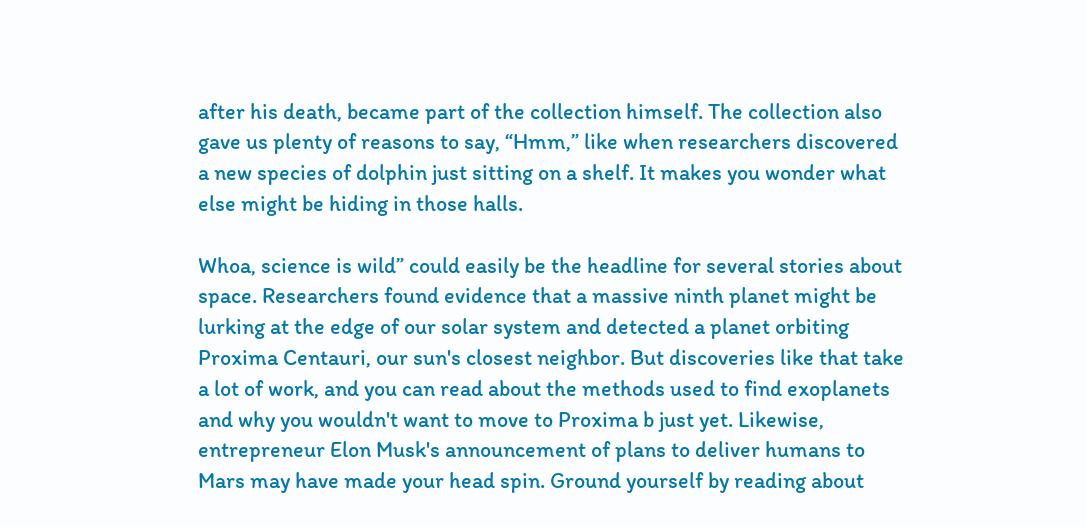after his death, became part of the collection himself. The collection also gave us plenty of reasons to say, “Hmm,” like when researchers discovered a new species of dolphin just sitting on a shelf. It makes you wonder what else might be hiding in those halls.

Whoa, science is wild” could easily be the headline for several stories about space. Researchers found evidence that a massive ninth planet might be lurking at the edge of our solar system and detected a planet orbiting Proxima Centauri, our sun's closest neighbor. But discoveries like that take a lot of work, and you can read about the methods used to find exoplanets and why you wouldn't want to move to Proxima b just yet. Likewise, entrepreneur Elon Musk's announcement of plans to deliver humans to Mars may have made your head spin. Ground yourself by reading about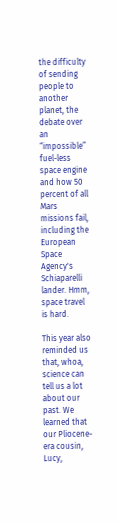the difficulty of sending people to another planet, the debate over an “impossible” fuel-less space engine and how 50 percent of all Mars missions fail, including the European Space Agency's Schiaparelli lander. Hmm, space travel is hard.

This year also reminded us that, whoa, science can tell us a lot about our past. We learned that our Pliocene-era cousin, Lucy,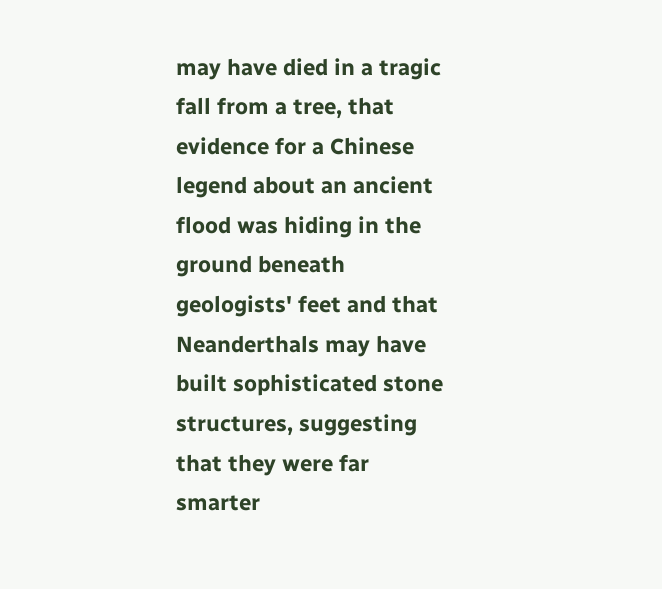may have died in a tragic fall from a tree, that evidence for a Chinese legend about an ancient flood was hiding in the ground beneath geologists' feet and that Neanderthals may have built sophisticated stone structures, suggesting that they were far smarter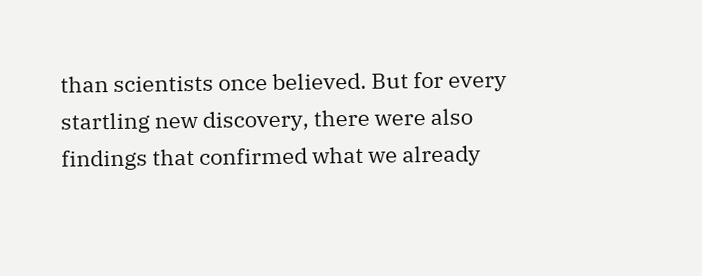than scientists once believed. But for every startling new discovery, there were also findings that confirmed what we already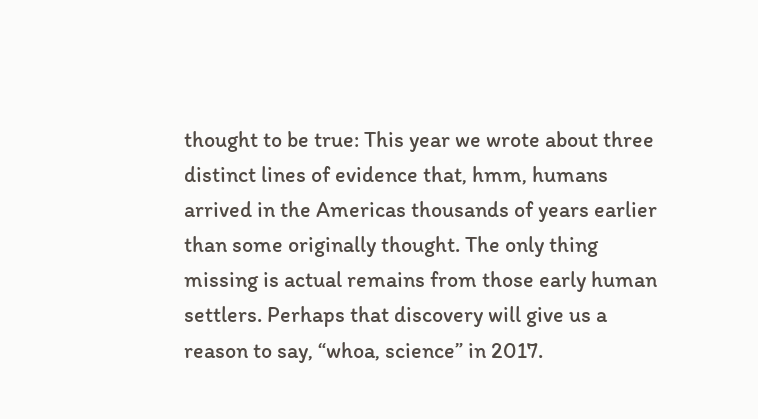thought to be true: This year we wrote about three distinct lines of evidence that, hmm, humans arrived in the Americas thousands of years earlier than some originally thought. The only thing missing is actual remains from those early human settlers. Perhaps that discovery will give us a reason to say, “whoa, science” in 2017.